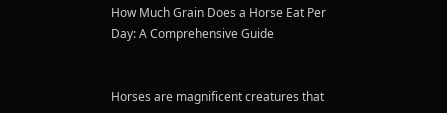How Much Grain Does a Horse Eat Per Day: A Comprehensive Guide


Horses are magnificent creatures that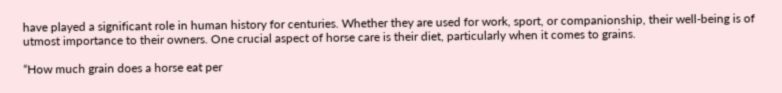have played a significant role in human history for centuries. Whether they are used for work, sport, or companionship, their well-being is of utmost importance to their owners. One crucial aspect of horse care is their diet, particularly when it comes to grains.

“How much grain does a horse eat per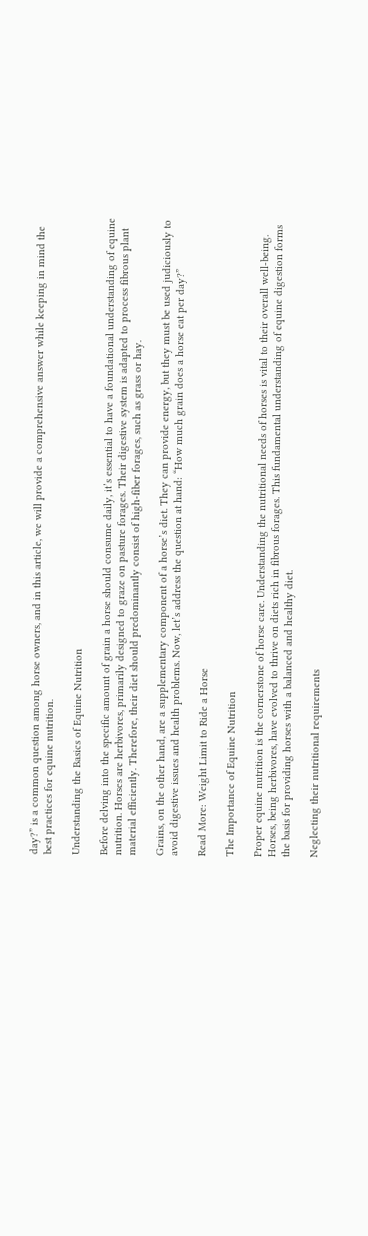day?” is a common question among horse owners, and in this article, we will provide a comprehensive answer while keeping in mind the best practices for equine nutrition.

Understanding the Basics of Equine Nutrition

Before delving into the specific amount of grain a horse should consume daily, it’s essential to have a foundational understanding of equine nutrition. Horses are herbivores, primarily designed to graze on pasture forages. Their digestive system is adapted to process fibrous plant material efficiently. Therefore, their diet should predominantly consist of high-fiber forages, such as grass or hay.

Grains, on the other hand, are a supplementary component of a horse’s diet. They can provide energy, but they must be used judiciously to avoid digestive issues and health problems. Now, let’s address the question at hand: “How much grain does a horse eat per day?”

Read More: Weight Limit to Ride a Horse

The Importance of Equine Nutrition

Proper equine nutrition is the cornerstone of horse care. Understanding the nutritional needs of horses is vital to their overall well-being. Horses, being herbivores, have evolved to thrive on diets rich in fibrous forages. This fundamental understanding of equine digestion forms the basis for providing horses with a balanced and healthy diet.

Neglecting their nutritional requirements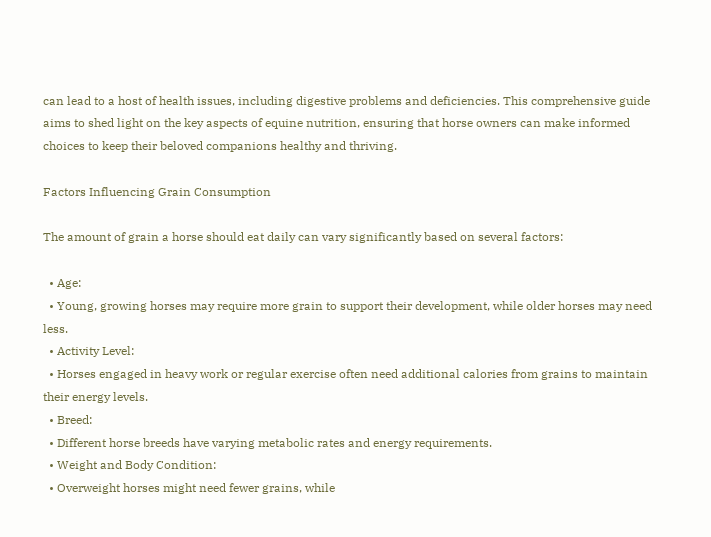can lead to a host of health issues, including digestive problems and deficiencies. This comprehensive guide aims to shed light on the key aspects of equine nutrition, ensuring that horse owners can make informed choices to keep their beloved companions healthy and thriving.

Factors Influencing Grain Consumption

The amount of grain a horse should eat daily can vary significantly based on several factors:

  • Age:
  • Young, growing horses may require more grain to support their development, while older horses may need less.
  • Activity Level:
  • Horses engaged in heavy work or regular exercise often need additional calories from grains to maintain their energy levels.
  • Breed:
  • Different horse breeds have varying metabolic rates and energy requirements.
  • Weight and Body Condition:
  • Overweight horses might need fewer grains, while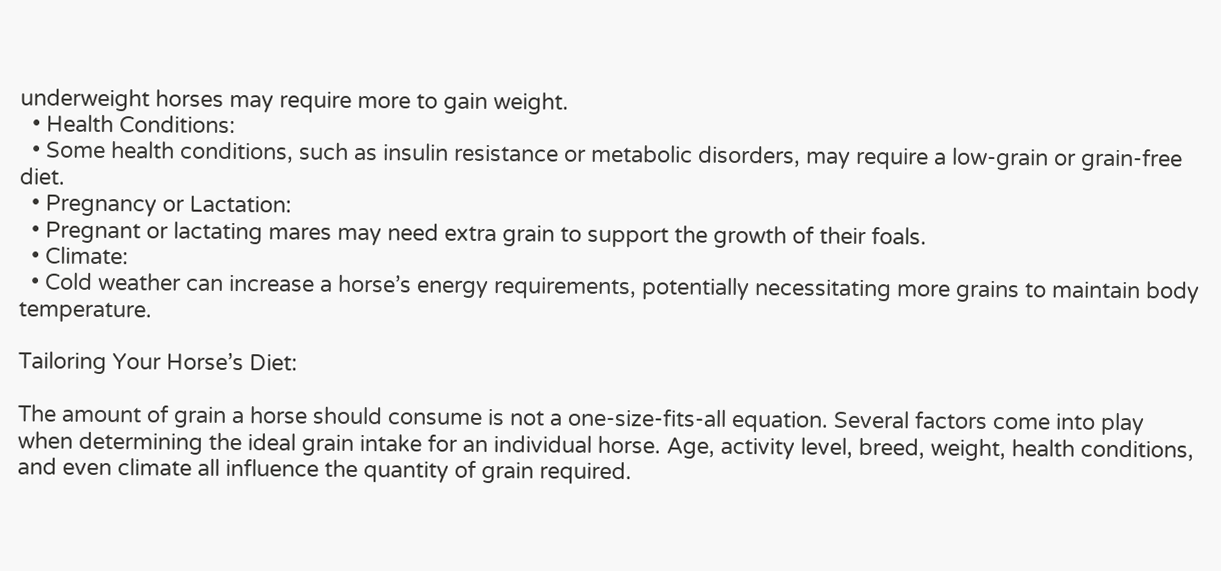underweight horses may require more to gain weight.
  • Health Conditions:
  • Some health conditions, such as insulin resistance or metabolic disorders, may require a low-grain or grain-free diet.
  • Pregnancy or Lactation:
  • Pregnant or lactating mares may need extra grain to support the growth of their foals.
  • Climate:
  • Cold weather can increase a horse’s energy requirements, potentially necessitating more grains to maintain body temperature.

Tailoring Your Horse’s Diet:

The amount of grain a horse should consume is not a one-size-fits-all equation. Several factors come into play when determining the ideal grain intake for an individual horse. Age, activity level, breed, weight, health conditions, and even climate all influence the quantity of grain required.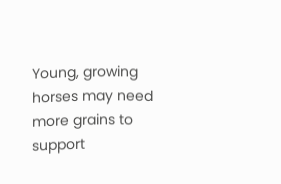Young, growing horses may need more grains to support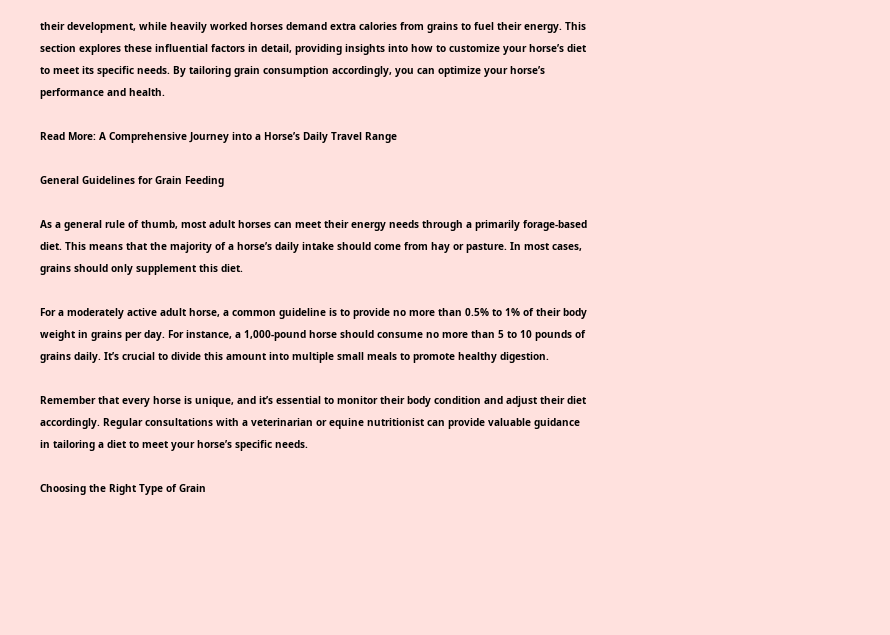their development, while heavily worked horses demand extra calories from grains to fuel their energy. This section explores these influential factors in detail, providing insights into how to customize your horse’s diet to meet its specific needs. By tailoring grain consumption accordingly, you can optimize your horse’s performance and health.

Read More: A Comprehensive Journey into a Horse’s Daily Travel Range

General Guidelines for Grain Feeding

As a general rule of thumb, most adult horses can meet their energy needs through a primarily forage-based diet. This means that the majority of a horse’s daily intake should come from hay or pasture. In most cases, grains should only supplement this diet.

For a moderately active adult horse, a common guideline is to provide no more than 0.5% to 1% of their body weight in grains per day. For instance, a 1,000-pound horse should consume no more than 5 to 10 pounds of grains daily. It’s crucial to divide this amount into multiple small meals to promote healthy digestion.

Remember that every horse is unique, and it’s essential to monitor their body condition and adjust their diet accordingly. Regular consultations with a veterinarian or equine nutritionist can provide valuable guidance in tailoring a diet to meet your horse’s specific needs.

Choosing the Right Type of Grain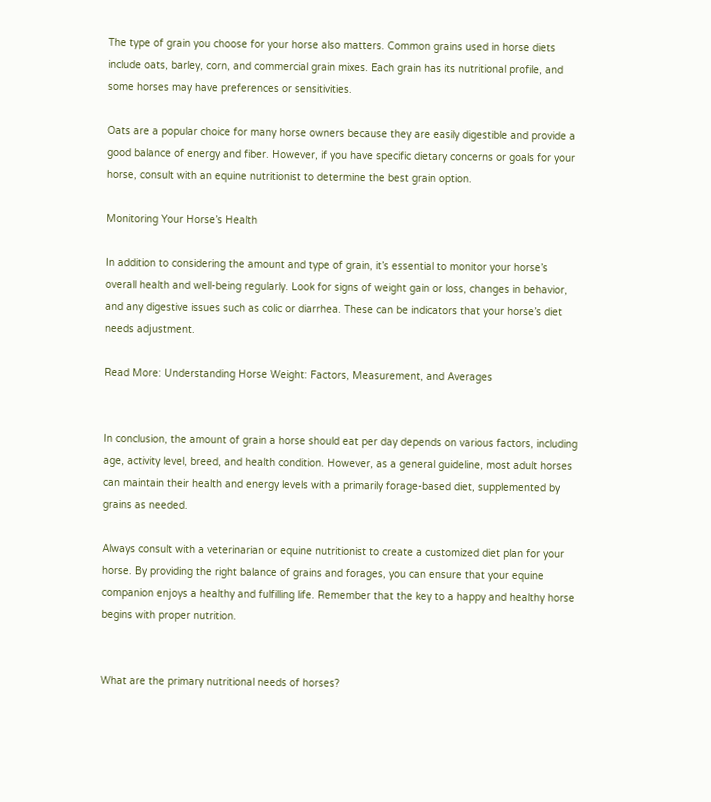The type of grain you choose for your horse also matters. Common grains used in horse diets include oats, barley, corn, and commercial grain mixes. Each grain has its nutritional profile, and some horses may have preferences or sensitivities.

Oats are a popular choice for many horse owners because they are easily digestible and provide a good balance of energy and fiber. However, if you have specific dietary concerns or goals for your horse, consult with an equine nutritionist to determine the best grain option.

Monitoring Your Horse’s Health

In addition to considering the amount and type of grain, it’s essential to monitor your horse’s overall health and well-being regularly. Look for signs of weight gain or loss, changes in behavior, and any digestive issues such as colic or diarrhea. These can be indicators that your horse’s diet needs adjustment.

Read More: Understanding Horse Weight: Factors, Measurement, and Averages


In conclusion, the amount of grain a horse should eat per day depends on various factors, including age, activity level, breed, and health condition. However, as a general guideline, most adult horses can maintain their health and energy levels with a primarily forage-based diet, supplemented by grains as needed.

Always consult with a veterinarian or equine nutritionist to create a customized diet plan for your horse. By providing the right balance of grains and forages, you can ensure that your equine companion enjoys a healthy and fulfilling life. Remember that the key to a happy and healthy horse begins with proper nutrition.


What are the primary nutritional needs of horses?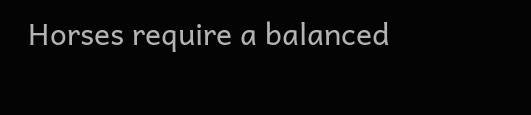Horses require a balanced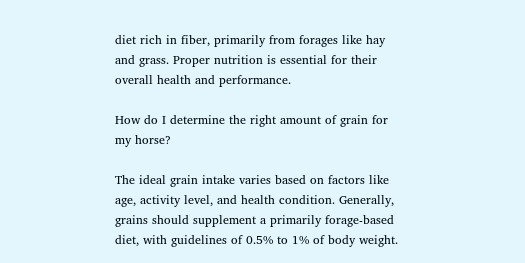diet rich in fiber, primarily from forages like hay and grass. Proper nutrition is essential for their overall health and performance.

How do I determine the right amount of grain for my horse?

The ideal grain intake varies based on factors like age, activity level, and health condition. Generally, grains should supplement a primarily forage-based diet, with guidelines of 0.5% to 1% of body weight.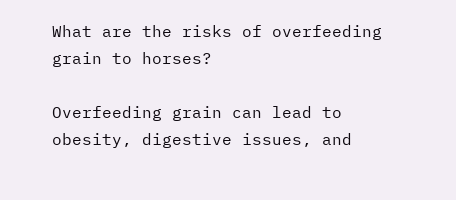What are the risks of overfeeding grain to horses?

Overfeeding grain can lead to obesity, digestive issues, and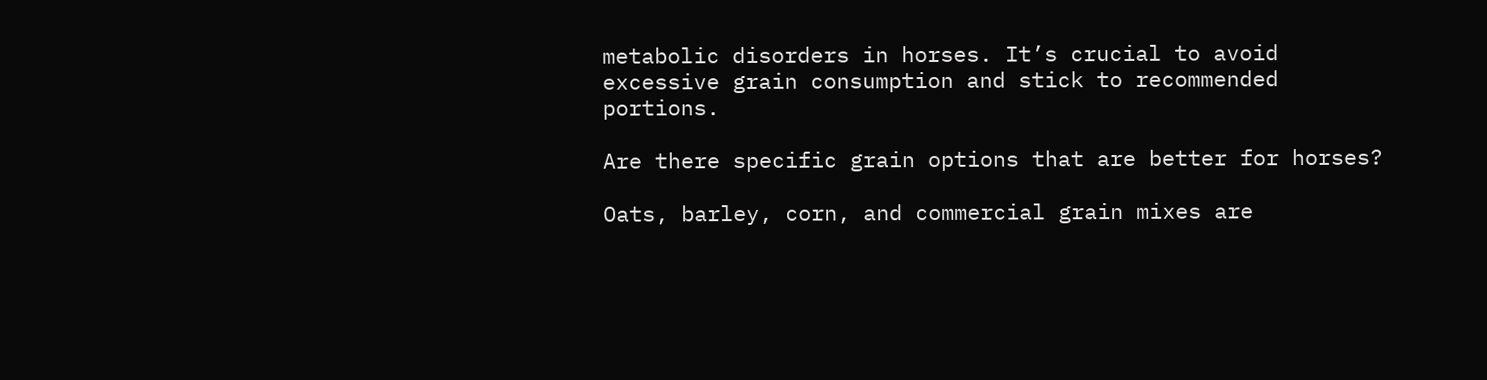metabolic disorders in horses. It’s crucial to avoid excessive grain consumption and stick to recommended portions.

Are there specific grain options that are better for horses?

Oats, barley, corn, and commercial grain mixes are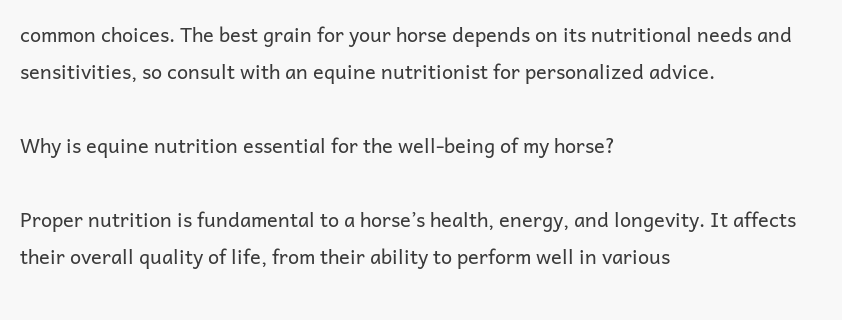common choices. The best grain for your horse depends on its nutritional needs and sensitivities, so consult with an equine nutritionist for personalized advice.

Why is equine nutrition essential for the well-being of my horse?

Proper nutrition is fundamental to a horse’s health, energy, and longevity. It affects their overall quality of life, from their ability to perform well in various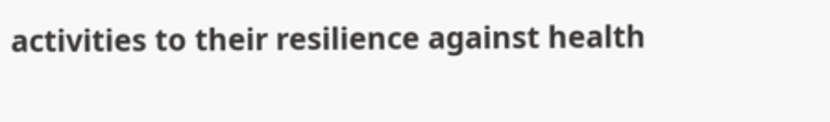activities to their resilience against health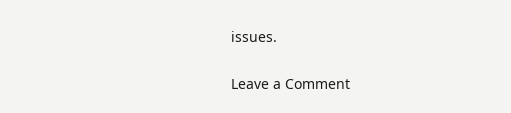issues.

Leave a Comment